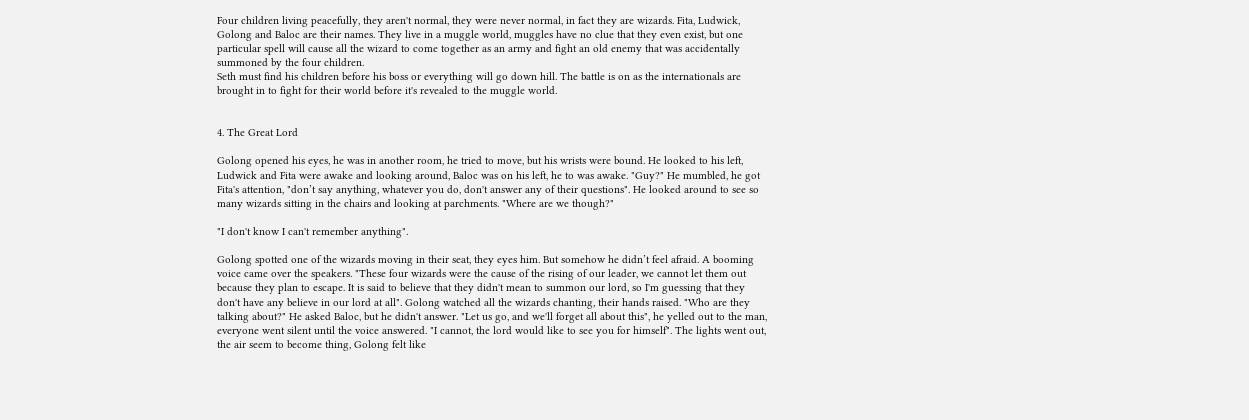Four children living peacefully, they aren't normal, they were never normal, in fact they are wizards. Fita, Ludwick, Golong and Baloc are their names. They live in a muggle world, muggles have no clue that they even exist, but one particular spell will cause all the wizard to come together as an army and fight an old enemy that was accidentally summoned by the four children.
Seth must find his children before his boss or everything will go down hill. The battle is on as the internationals are brought in to fight for their world before it's revealed to the muggle world.


4. The Great Lord

Golong opened his eyes, he was in another room, he tried to move, but his wrists were bound. He looked to his left, Ludwick and Fita were awake and looking around, Baloc was on his left, he to was awake. "Guy?" He mumbled, he got Fita's attention, "don’t say anything, whatever you do, don't answer any of their questions". He looked around to see so many wizards sitting in the chairs and looking at parchments. "Where are we though?"

"I don't know I can't remember anything".

Golong spotted one of the wizards moving in their seat, they eyes him. But somehow he didn’t feel afraid. A booming voice came over the speakers. "These four wizards were the cause of the rising of our leader, we cannot let them out because they plan to escape. It is said to believe that they didn't mean to summon our lord, so I'm guessing that they don't have any believe in our lord at all". Golong watched all the wizards chanting, their hands raised. "Who are they talking about?" He asked Baloc, but he didn't answer. "Let us go, and we'll forget all about this", he yelled out to the man, everyone went silent until the voice answered. "I cannot, the lord would like to see you for himself". The lights went out, the air seem to become thing, Golong felt like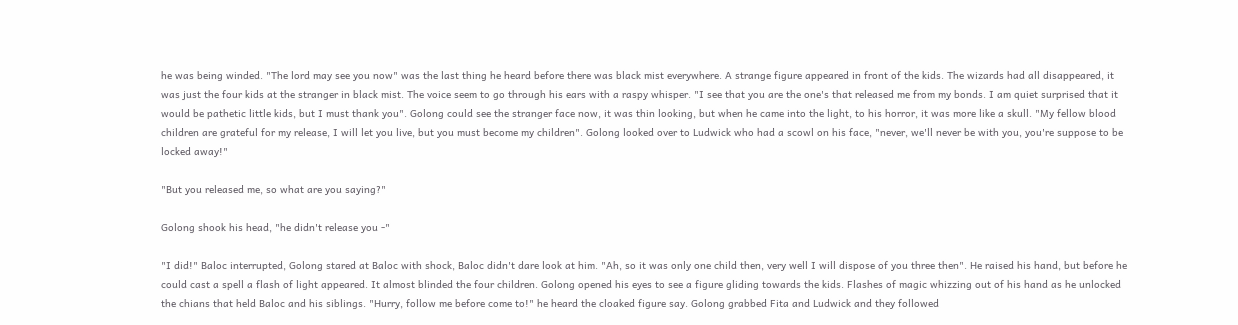he was being winded. "The lord may see you now" was the last thing he heard before there was black mist everywhere. A strange figure appeared in front of the kids. The wizards had all disappeared, it was just the four kids at the stranger in black mist. The voice seem to go through his ears with a raspy whisper. "I see that you are the one's that released me from my bonds. I am quiet surprised that it would be pathetic little kids, but I must thank you". Golong could see the stranger face now, it was thin looking, but when he came into the light, to his horror, it was more like a skull. "My fellow blood children are grateful for my release, I will let you live, but you must become my children". Golong looked over to Ludwick who had a scowl on his face, "never, we'll never be with you, you're suppose to be locked away!"

"But you released me, so what are you saying?"

Golong shook his head, "he didn't release you -"

"I did!" Baloc interrupted, Golong stared at Baloc with shock, Baloc didn't dare look at him. "Ah, so it was only one child then, very well I will dispose of you three then". He raised his hand, but before he  could cast a spell a flash of light appeared. It almost blinded the four children. Golong opened his eyes to see a figure gliding towards the kids. Flashes of magic whizzing out of his hand as he unlocked the chians that held Baloc and his siblings. "Hurry, follow me before come to!" he heard the cloaked figure say. Golong grabbed Fita and Ludwick and they followed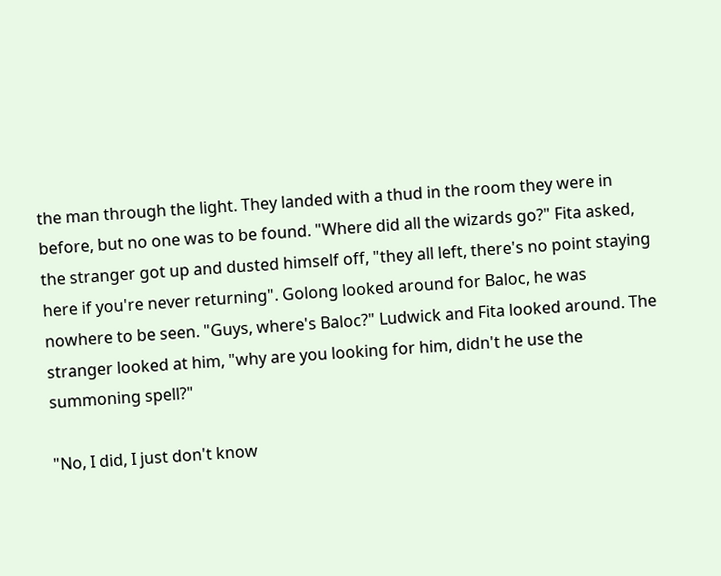the man through the light. They landed with a thud in the room they were in before, but no one was to be found. "Where did all the wizards go?" Fita asked, the stranger got up and dusted himself off, "they all left, there's no point staying here if you're never returning". Golong looked around for Baloc, he was nowhere to be seen. "Guys, where's Baloc?" Ludwick and Fita looked around. The stranger looked at him, "why are you looking for him, didn't he use the summoning spell?"

"No, I did, I just don't know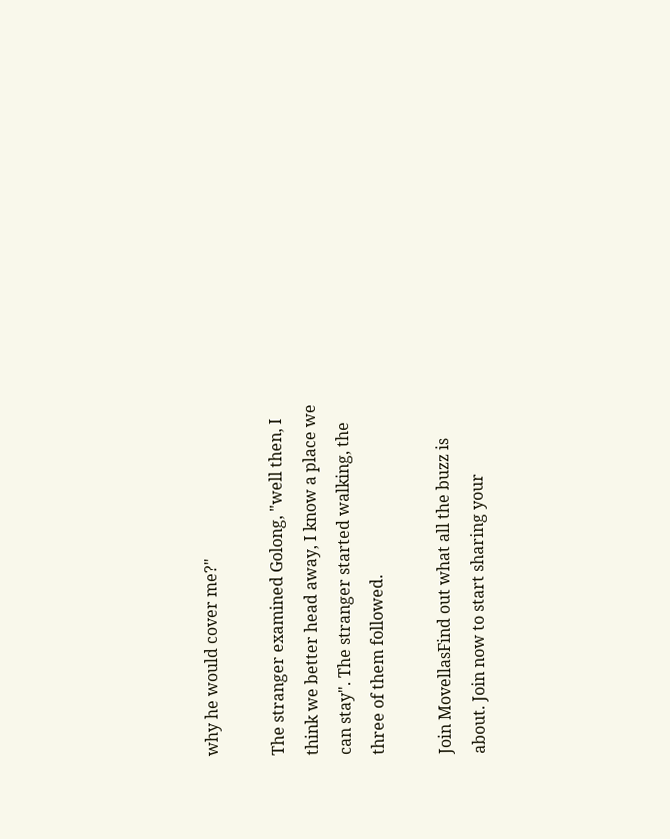why he would cover me?"

The stranger examined Golong, "well then, I think we better head away, I know a place we can stay". The stranger started walking, the three of them followed.

Join MovellasFind out what all the buzz is about. Join now to start sharing your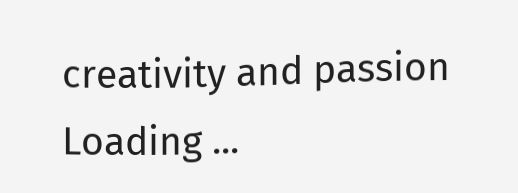creativity and passion
Loading ...